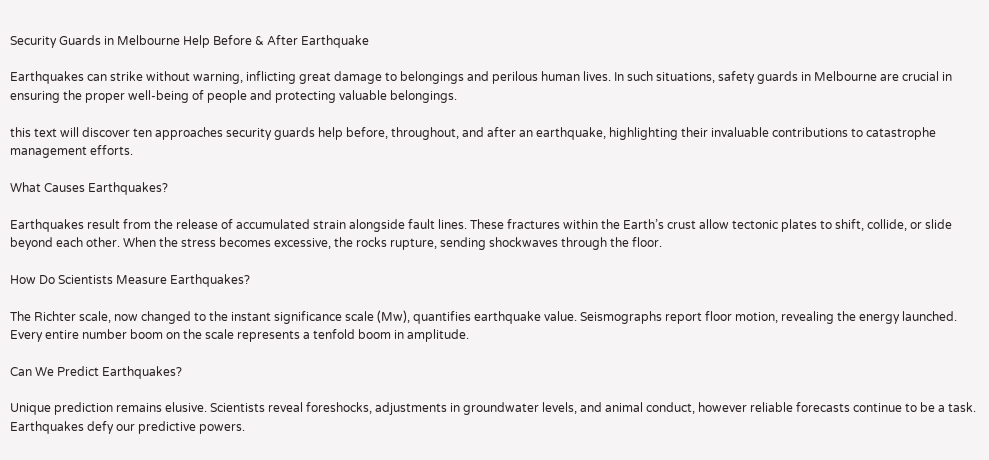Security Guards in Melbourne Help Before & After Earthquake

Earthquakes can strike without warning, inflicting great damage to belongings and perilous human lives. In such situations, safety guards in Melbourne are crucial in ensuring the proper well-being of people and protecting valuable belongings.

this text will discover ten approaches security guards help before, throughout, and after an earthquake, highlighting their invaluable contributions to catastrophe management efforts.

What Causes Earthquakes?

Earthquakes result from the release of accumulated strain alongside fault lines. These fractures within the Earth’s crust allow tectonic plates to shift, collide, or slide beyond each other. When the stress becomes excessive, the rocks rupture, sending shockwaves through the floor.

How Do Scientists Measure Earthquakes?

The Richter scale, now changed to the instant significance scale (Mw), quantifies earthquake value. Seismographs report floor motion, revealing the energy launched. Every entire number boom on the scale represents a tenfold boom in amplitude.

Can We Predict Earthquakes?

Unique prediction remains elusive. Scientists reveal foreshocks, adjustments in groundwater levels, and animal conduct, however reliable forecasts continue to be a task. Earthquakes defy our predictive powers.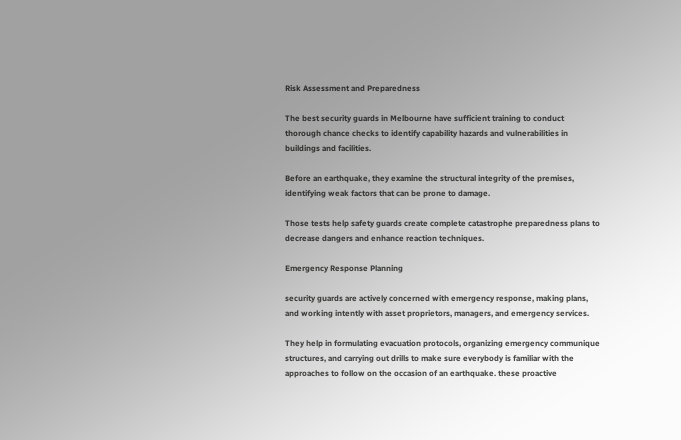Risk Assessment and Preparedness

The best security guards in Melbourne have sufficient training to conduct thorough chance checks to identify capability hazards and vulnerabilities in buildings and facilities.

Before an earthquake, they examine the structural integrity of the premises, identifying weak factors that can be prone to damage.

Those tests help safety guards create complete catastrophe preparedness plans to decrease dangers and enhance reaction techniques.

Emergency Response Planning

security guards are actively concerned with emergency response, making plans, and working intently with asset proprietors, managers, and emergency services.

They help in formulating evacuation protocols, organizing emergency communique structures, and carrying out drills to make sure everybody is familiar with the approaches to follow on the occasion of an earthquake. these proactive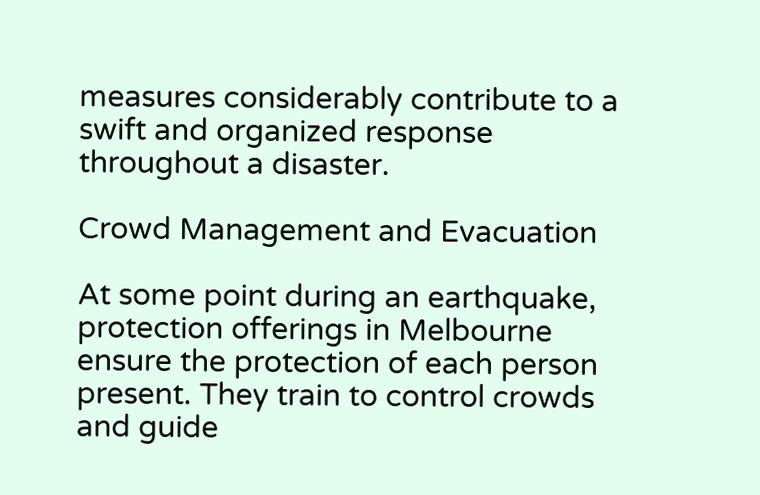measures considerably contribute to a swift and organized response throughout a disaster.

Crowd Management and Evacuation

At some point during an earthquake, protection offerings in Melbourne ensure the protection of each person present. They train to control crowds and guide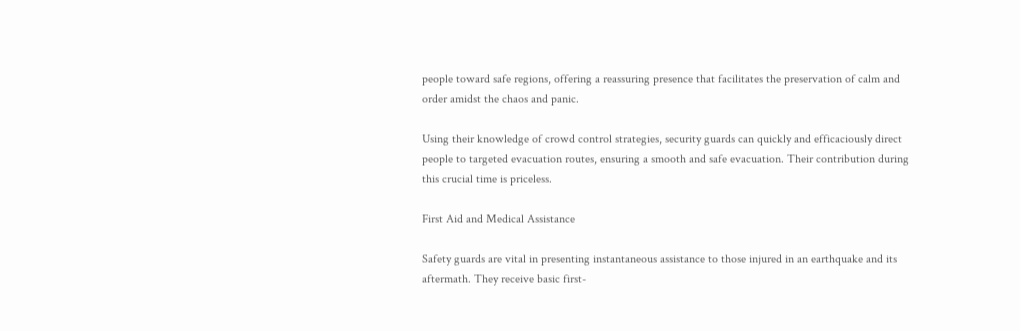people toward safe regions, offering a reassuring presence that facilitates the preservation of calm and order amidst the chaos and panic.

Using their knowledge of crowd control strategies, security guards can quickly and efficaciously direct people to targeted evacuation routes, ensuring a smooth and safe evacuation. Their contribution during this crucial time is priceless.

First Aid and Medical Assistance

Safety guards are vital in presenting instantaneous assistance to those injured in an earthquake and its aftermath. They receive basic first-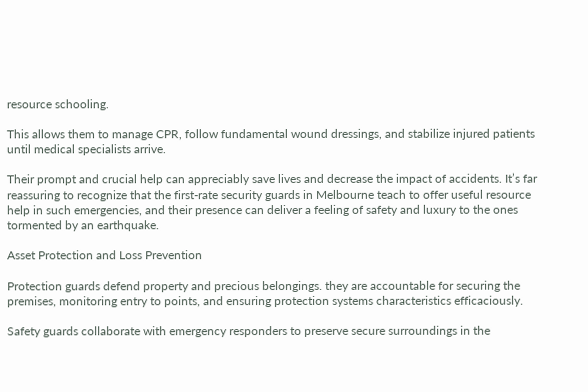resource schooling.

This allows them to manage CPR, follow fundamental wound dressings, and stabilize injured patients until medical specialists arrive.

Their prompt and crucial help can appreciably save lives and decrease the impact of accidents. It’s far reassuring to recognize that the first-rate security guards in Melbourne teach to offer useful resource help in such emergencies, and their presence can deliver a feeling of safety and luxury to the ones tormented by an earthquake.

Asset Protection and Loss Prevention

Protection guards defend property and precious belongings. they are accountable for securing the premises, monitoring entry to points, and ensuring protection systems characteristics efficaciously.

Safety guards collaborate with emergency responders to preserve secure surroundings in the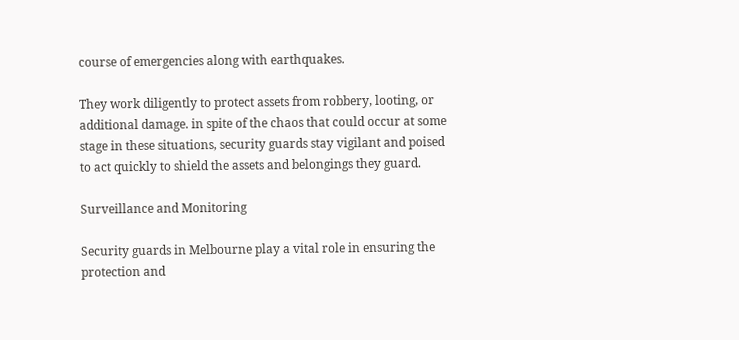course of emergencies along with earthquakes.

They work diligently to protect assets from robbery, looting, or additional damage. in spite of the chaos that could occur at some stage in these situations, security guards stay vigilant and poised to act quickly to shield the assets and belongings they guard.

Surveillance and Monitoring

Security guards in Melbourne play a vital role in ensuring the protection and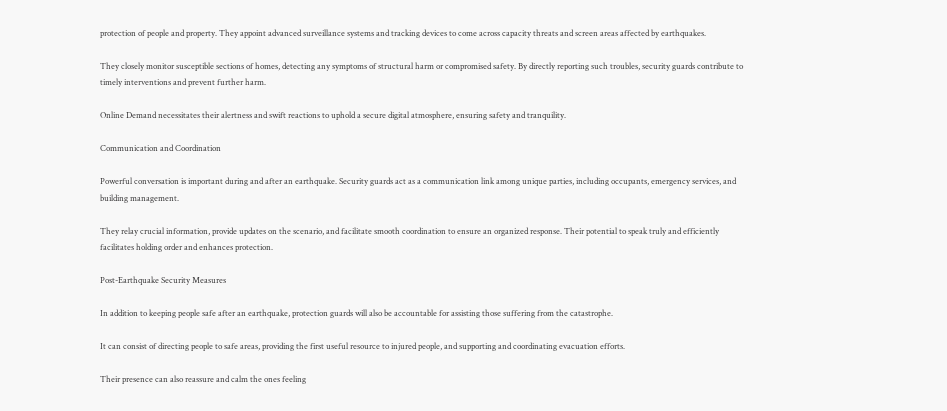protection of people and property. They appoint advanced surveillance systems and tracking devices to come across capacity threats and screen areas affected by earthquakes.

They closely monitor susceptible sections of homes, detecting any symptoms of structural harm or compromised safety. By directly reporting such troubles, security guards contribute to timely interventions and prevent further harm.

Online Demand necessitates their alertness and swift reactions to uphold a secure digital atmosphere, ensuring safety and tranquility.

Communication and Coordination

Powerful conversation is important during and after an earthquake. Security guards act as a communication link among unique parties, including occupants, emergency services, and building management.

They relay crucial information, provide updates on the scenario, and facilitate smooth coordination to ensure an organized response. Their potential to speak truly and efficiently facilitates holding order and enhances protection.

Post-Earthquake Security Measures

In addition to keeping people safe after an earthquake, protection guards will also be accountable for assisting those suffering from the catastrophe.

It can consist of directing people to safe areas, providing the first useful resource to injured people, and supporting and coordinating evacuation efforts.

Their presence can also reassure and calm the ones feeling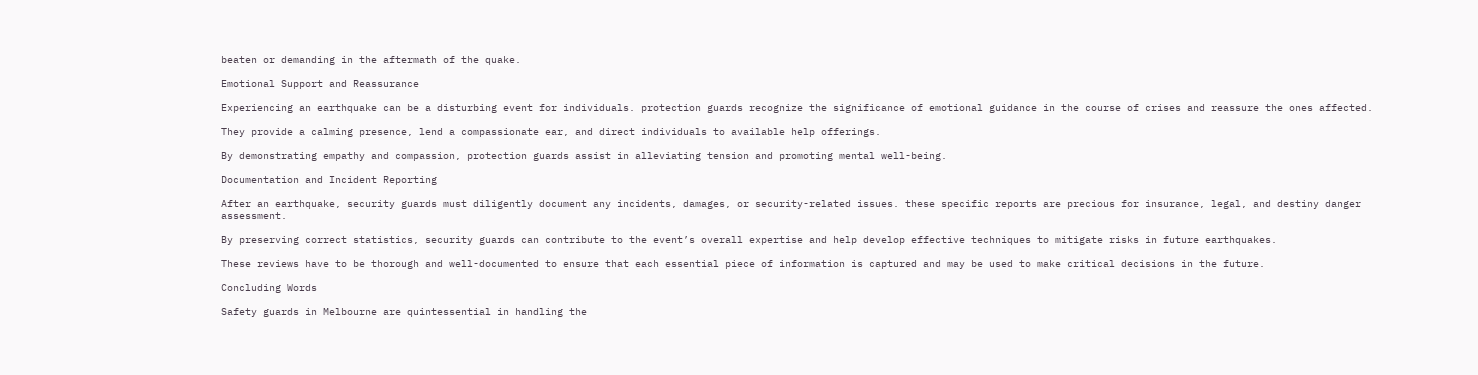beaten or demanding in the aftermath of the quake.

Emotional Support and Reassurance

Experiencing an earthquake can be a disturbing event for individuals. protection guards recognize the significance of emotional guidance in the course of crises and reassure the ones affected.

They provide a calming presence, lend a compassionate ear, and direct individuals to available help offerings.

By demonstrating empathy and compassion, protection guards assist in alleviating tension and promoting mental well-being.

Documentation and Incident Reporting

After an earthquake, security guards must diligently document any incidents, damages, or security-related issues. these specific reports are precious for insurance, legal, and destiny danger assessment.

By preserving correct statistics, security guards can contribute to the event’s overall expertise and help develop effective techniques to mitigate risks in future earthquakes.

These reviews have to be thorough and well-documented to ensure that each essential piece of information is captured and may be used to make critical decisions in the future.

Concluding Words

Safety guards in Melbourne are quintessential in handling the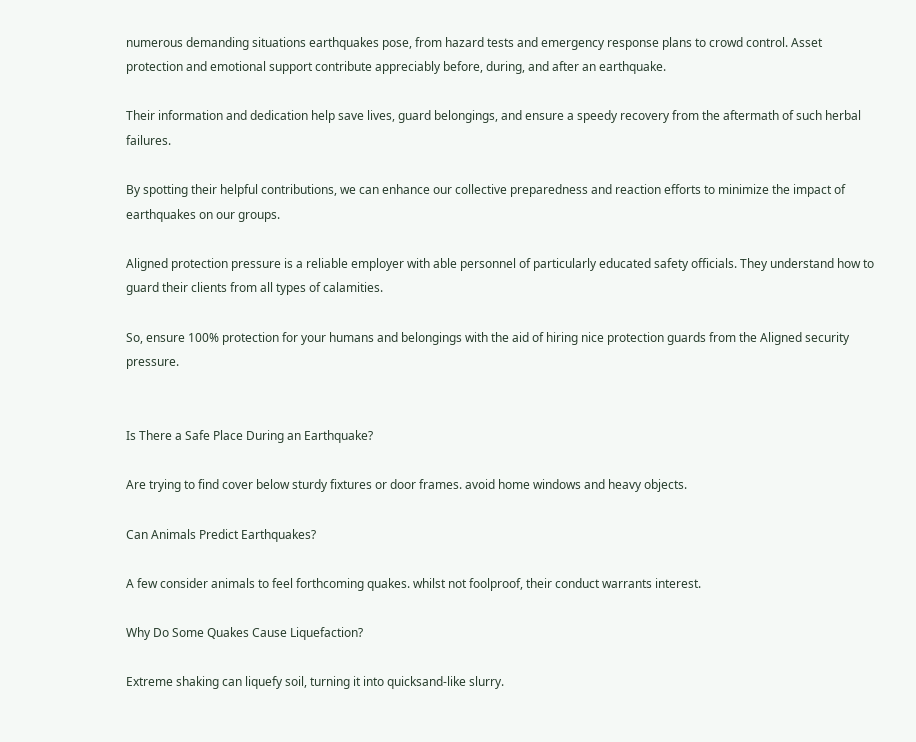numerous demanding situations earthquakes pose, from hazard tests and emergency response plans to crowd control. Asset protection and emotional support contribute appreciably before, during, and after an earthquake.

Their information and dedication help save lives, guard belongings, and ensure a speedy recovery from the aftermath of such herbal failures.

By spotting their helpful contributions, we can enhance our collective preparedness and reaction efforts to minimize the impact of earthquakes on our groups.

Aligned protection pressure is a reliable employer with able personnel of particularly educated safety officials. They understand how to guard their clients from all types of calamities.

So, ensure 100% protection for your humans and belongings with the aid of hiring nice protection guards from the Aligned security pressure.


Is There a Safe Place During an Earthquake?

Are trying to find cover below sturdy fixtures or door frames. avoid home windows and heavy objects.

Can Animals Predict Earthquakes?

A few consider animals to feel forthcoming quakes. whilst not foolproof, their conduct warrants interest.

Why Do Some Quakes Cause Liquefaction?

Extreme shaking can liquefy soil, turning it into quicksand-like slurry.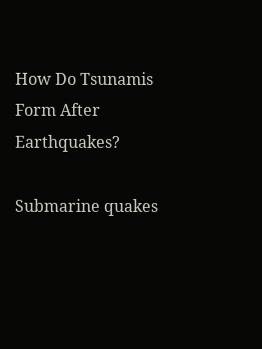How Do Tsunamis Form After Earthquakes?

Submarine quakes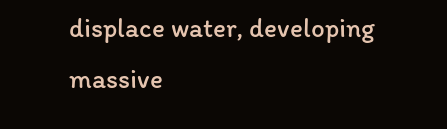displace water, developing massive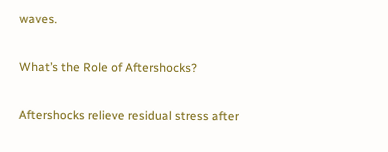waves.

What’s the Role of Aftershocks?

Aftershocks relieve residual stress after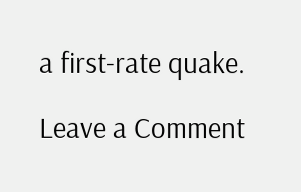a first-rate quake.

Leave a Comment